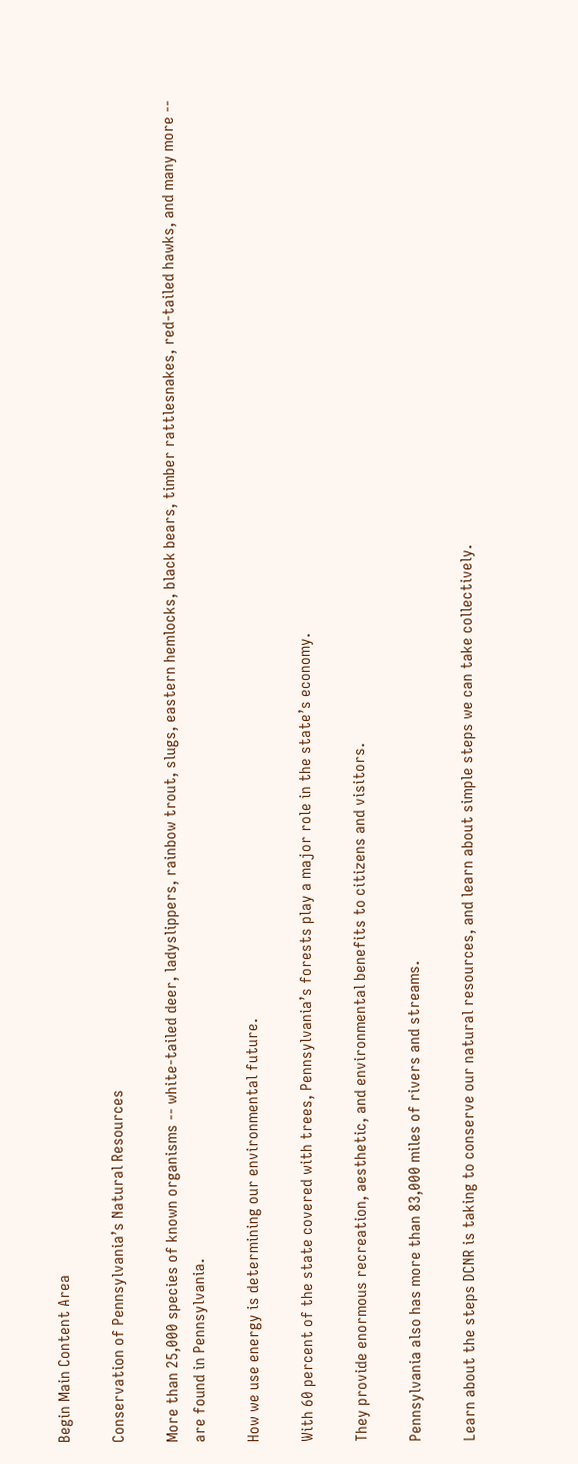Begin Main Content Area

Conservation of Pennsylvania’s Natural Resources

More than 25,000 species of known organisms -- white-tailed deer, ladyslippers, rainbow trout, slugs, eastern hemlocks, black bears, timber rattlesnakes, red-tailed hawks, and many more -- are found in Pennsylvania.

How we use energy is determining our environmental future.

With 60 percent of the state covered with trees, Pennsylvania’s forests play a major role in the state’s economy.

They provide enormous recreation, aesthetic, and environmental benefits to citizens and visitors.

Pennsylvania also has more than 83,000 miles of rivers and streams.

Learn about the steps DCNR is taking to conserve our natural resources, and learn about simple steps we can take collectively.